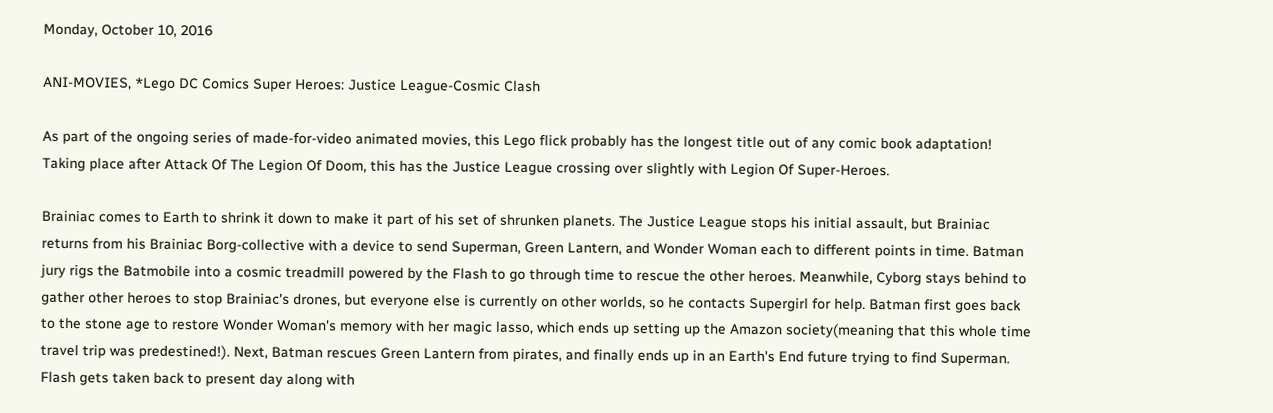Monday, October 10, 2016

ANI-MOVIES, *Lego DC Comics Super Heroes: Justice League-Cosmic Clash

As part of the ongoing series of made-for-video animated movies, this Lego flick probably has the longest title out of any comic book adaptation! Taking place after Attack Of The Legion Of Doom, this has the Justice League crossing over slightly with Legion Of Super-Heroes.

Brainiac comes to Earth to shrink it down to make it part of his set of shrunken planets. The Justice League stops his initial assault, but Brainiac returns from his Brainiac Borg-collective with a device to send Superman, Green Lantern, and Wonder Woman each to different points in time. Batman jury rigs the Batmobile into a cosmic treadmill powered by the Flash to go through time to rescue the other heroes. Meanwhile, Cyborg stays behind to gather other heroes to stop Brainiac's drones, but everyone else is currently on other worlds, so he contacts Supergirl for help. Batman first goes back to the stone age to restore Wonder Woman's memory with her magic lasso, which ends up setting up the Amazon society(meaning that this whole time travel trip was predestined!). Next, Batman rescues Green Lantern from pirates, and finally ends up in an Earth's End future trying to find Superman. Flash gets taken back to present day along with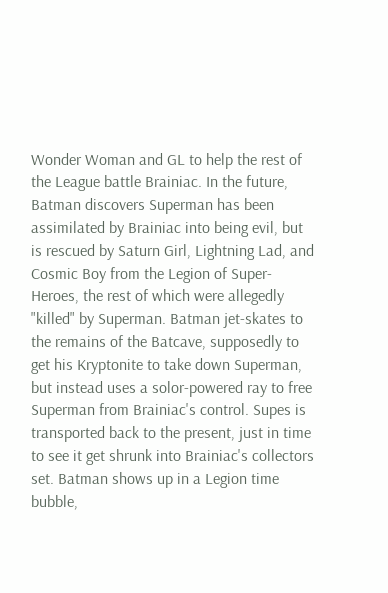Wonder Woman and GL to help the rest of the League battle Brainiac. In the future, Batman discovers Superman has been assimilated by Brainiac into being evil, but is rescued by Saturn Girl, Lightning Lad, and Cosmic Boy from the Legion of Super-Heroes, the rest of which were allegedly "killed" by Superman. Batman jet-skates to the remains of the Batcave, supposedly to get his Kryptonite to take down Superman, but instead uses a solor-powered ray to free Superman from Brainiac's control. Supes is transported back to the present, just in time to see it get shrunk into Brainiac's collectors set. Batman shows up in a Legion time bubble,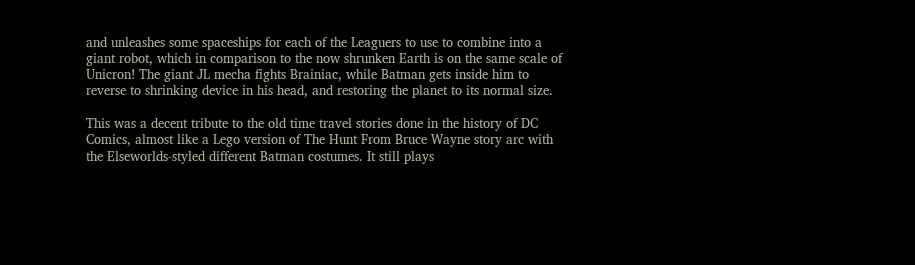and unleashes some spaceships for each of the Leaguers to use to combine into a giant robot, which in comparison to the now shrunken Earth is on the same scale of Unicron! The giant JL mecha fights Brainiac, while Batman gets inside him to reverse to shrinking device in his head, and restoring the planet to its normal size.

This was a decent tribute to the old time travel stories done in the history of DC Comics, almost like a Lego version of The Hunt From Bruce Wayne story arc with the Elseworlds-styled different Batman costumes. It still plays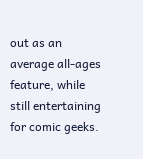out as an average all-ages feature, while still entertaining for comic geeks.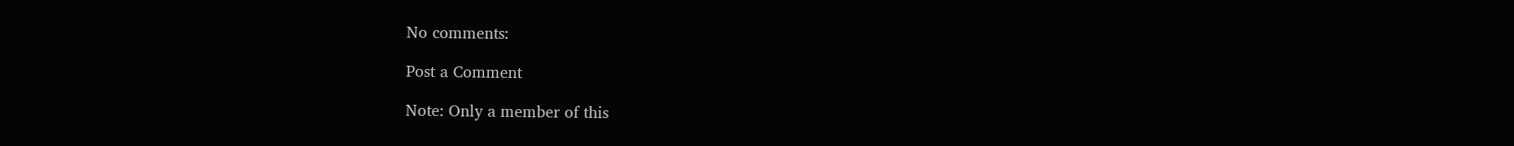No comments:

Post a Comment

Note: Only a member of this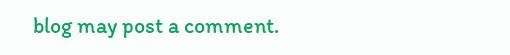blog may post a comment.